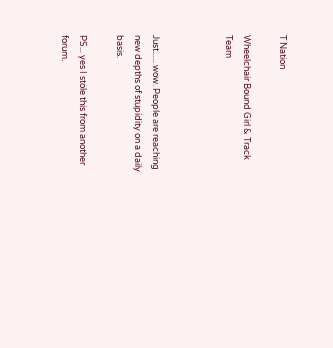T Nation

Wheelchair Bound Girl & Track Team



Just...... wow. People are reaching new depths of stupidity on a daily basis.

PS... yes I stole this from another forum.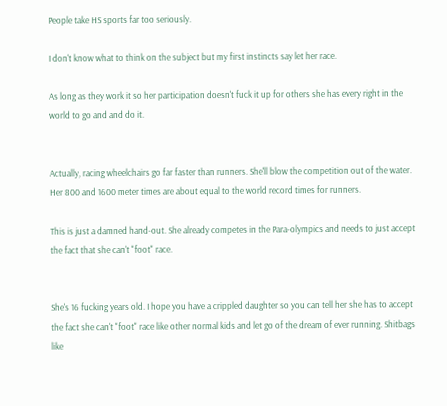People take HS sports far too seriously.

I don't know what to think on the subject but my first instincts say let her race.

As long as they work it so her participation doesn't fuck it up for others she has every right in the world to go and and do it.


Actually, racing wheelchairs go far faster than runners. She'll blow the competition out of the water. Her 800 and 1600 meter times are about equal to the world record times for runners.

This is just a damned hand-out. She already competes in the Para-olympics and needs to just accept the fact that she can't "foot" race.


She's 16 fucking years old. I hope you have a crippled daughter so you can tell her she has to accept the fact she can't "foot" race like other normal kids and let go of the dream of ever running. Shitbags like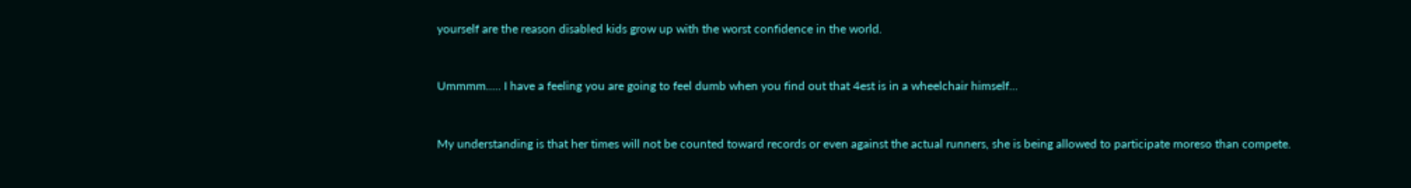yourself are the reason disabled kids grow up with the worst confidence in the world.


Ummmm..... I have a feeling you are going to feel dumb when you find out that 4est is in a wheelchair himself...


My understanding is that her times will not be counted toward records or even against the actual runners, she is being allowed to participate moreso than compete.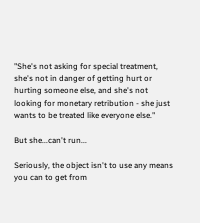"She's not asking for special treatment, she's not in danger of getting hurt or hurting someone else, and she's not looking for monetary retribution - she just wants to be treated like everyone else."

But she...can't run...

Seriously, the object isn't to use any means you can to get from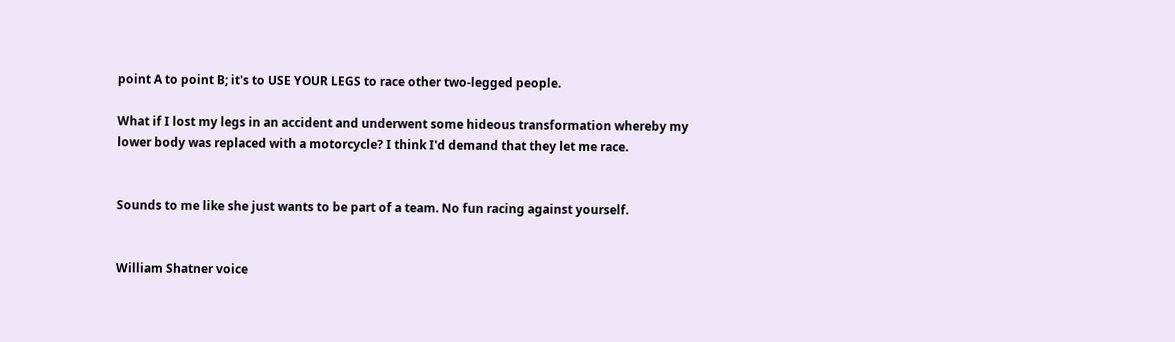point A to point B; it's to USE YOUR LEGS to race other two-legged people.

What if I lost my legs in an accident and underwent some hideous transformation whereby my lower body was replaced with a motorcycle? I think I'd demand that they let me race.


Sounds to me like she just wants to be part of a team. No fun racing against yourself.


William Shatner voice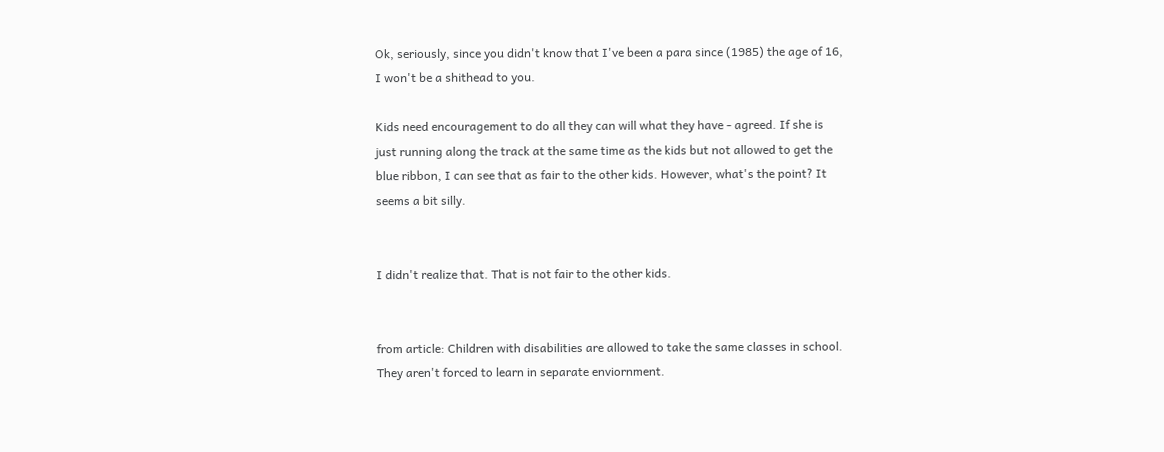Ok, seriously, since you didn't know that I've been a para since (1985) the age of 16, I won't be a shithead to you.

Kids need encouragement to do all they can will what they have - agreed. If she is just running along the track at the same time as the kids but not allowed to get the blue ribbon, I can see that as fair to the other kids. However, what's the point? It seems a bit silly.


I didn't realize that. That is not fair to the other kids.


from article: Children with disabilities are allowed to take the same classes in school. They aren't forced to learn in separate enviornment.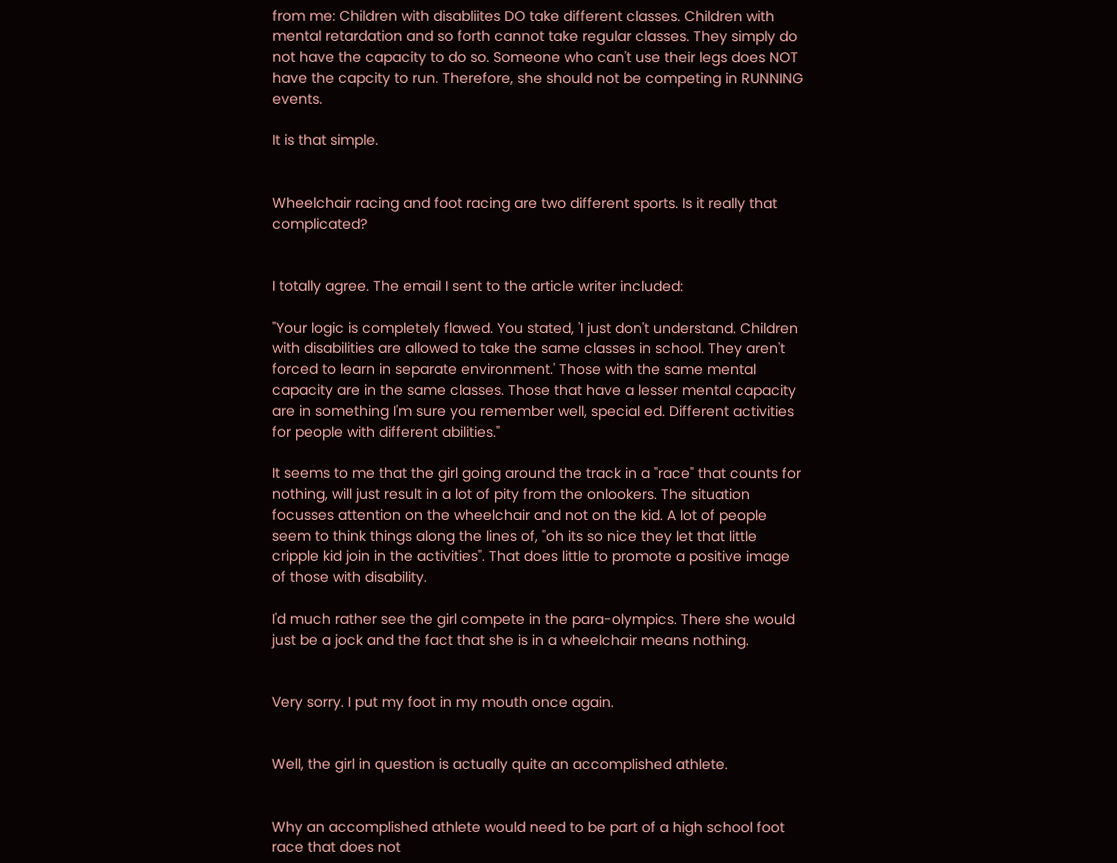from me: Children with disabliites DO take different classes. Children with mental retardation and so forth cannot take regular classes. They simply do not have the capacity to do so. Someone who can't use their legs does NOT have the capcity to run. Therefore, she should not be competing in RUNNING events.

It is that simple.


Wheelchair racing and foot racing are two different sports. Is it really that complicated?


I totally agree. The email I sent to the article writer included:

"Your logic is completely flawed. You stated, 'I just don't understand. Children with disabilities are allowed to take the same classes in school. They aren't forced to learn in separate environment.' Those with the same mental capacity are in the same classes. Those that have a lesser mental capacity are in something I'm sure you remember well, special ed. Different activities for people with different abilities."

It seems to me that the girl going around the track in a "race" that counts for nothing, will just result in a lot of pity from the onlookers. The situation focusses attention on the wheelchair and not on the kid. A lot of people seem to think things along the lines of, "oh its so nice they let that little cripple kid join in the activities". That does little to promote a positive image of those with disability.

I'd much rather see the girl compete in the para-olympics. There she would just be a jock and the fact that she is in a wheelchair means nothing.


Very sorry. I put my foot in my mouth once again.


Well, the girl in question is actually quite an accomplished athlete.


Why an accomplished athlete would need to be part of a high school foot race that does not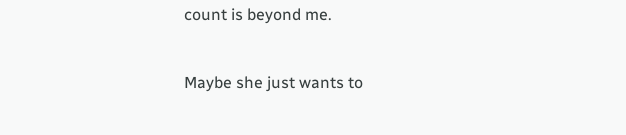count is beyond me.


Maybe she just wants to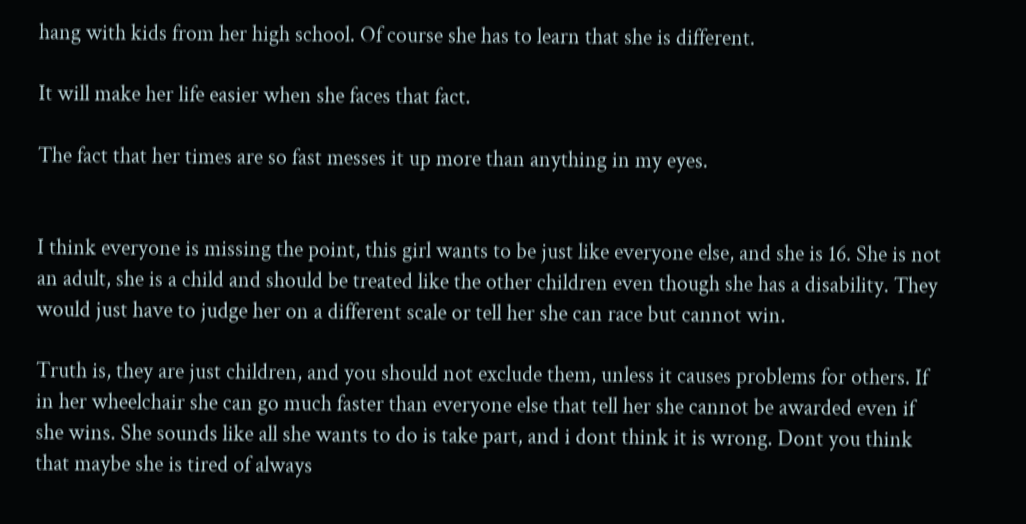hang with kids from her high school. Of course she has to learn that she is different.

It will make her life easier when she faces that fact.

The fact that her times are so fast messes it up more than anything in my eyes.


I think everyone is missing the point, this girl wants to be just like everyone else, and she is 16. She is not an adult, she is a child and should be treated like the other children even though she has a disability. They would just have to judge her on a different scale or tell her she can race but cannot win.

Truth is, they are just children, and you should not exclude them, unless it causes problems for others. If in her wheelchair she can go much faster than everyone else that tell her she cannot be awarded even if she wins. She sounds like all she wants to do is take part, and i dont think it is wrong. Dont you think that maybe she is tired of always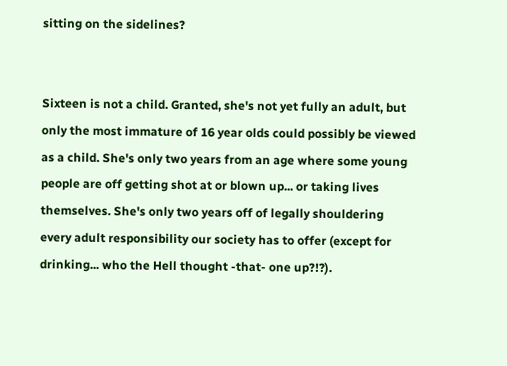sitting on the sidelines?


Sixteen is not a child. Granted, she's not yet fully an adult, but only the most immature of 16 year olds could possibly be viewed as a child. She's only two years from an age where some young people are off getting shot at or blown up... or taking lives themselves. She's only two years off of legally shouldering every adult responsibility our society has to offer (except for drinking... who the Hell thought -that- one up?!?).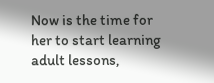Now is the time for her to start learning adult lessons,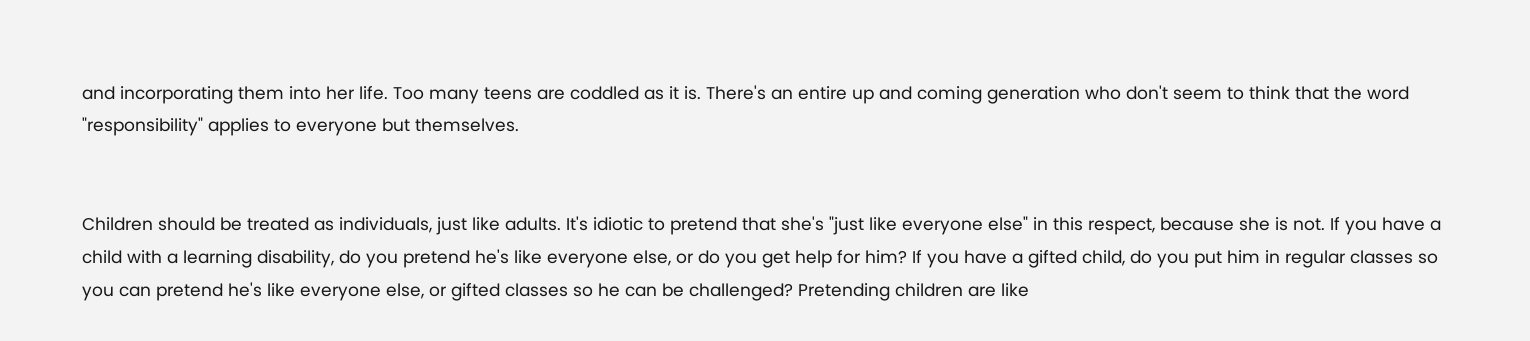and incorporating them into her life. Too many teens are coddled as it is. There's an entire up and coming generation who don't seem to think that the word "responsibility" applies to everyone but themselves.


Children should be treated as individuals, just like adults. It's idiotic to pretend that she's "just like everyone else" in this respect, because she is not. If you have a child with a learning disability, do you pretend he's like everyone else, or do you get help for him? If you have a gifted child, do you put him in regular classes so you can pretend he's like everyone else, or gifted classes so he can be challenged? Pretending children are like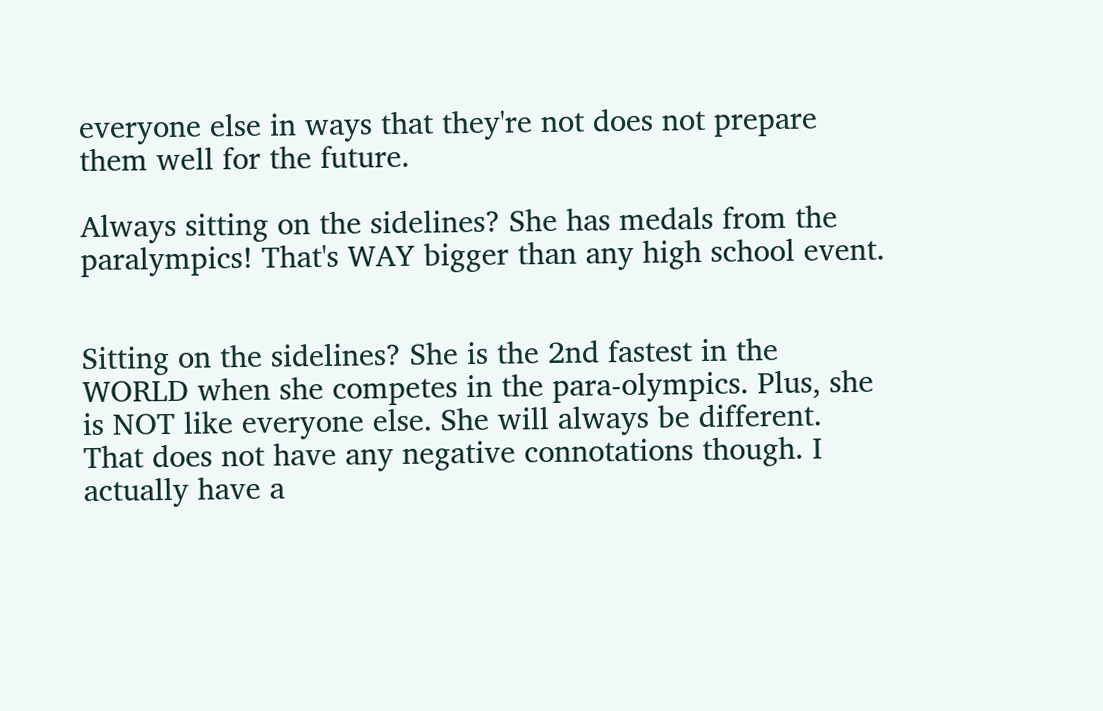everyone else in ways that they're not does not prepare them well for the future.

Always sitting on the sidelines? She has medals from the paralympics! That's WAY bigger than any high school event.


Sitting on the sidelines? She is the 2nd fastest in the WORLD when she competes in the para-olympics. Plus, she is NOT like everyone else. She will always be different. That does not have any negative connotations though. I actually have a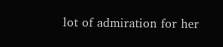lot of admiration for her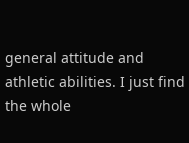general attitude and athletic abilities. I just find the whole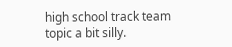high school track team topic a bit silly.